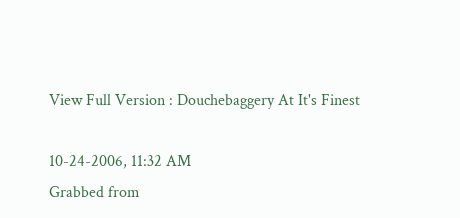View Full Version : Douchebaggery At It's Finest

10-24-2006, 11:32 AM
Grabbed from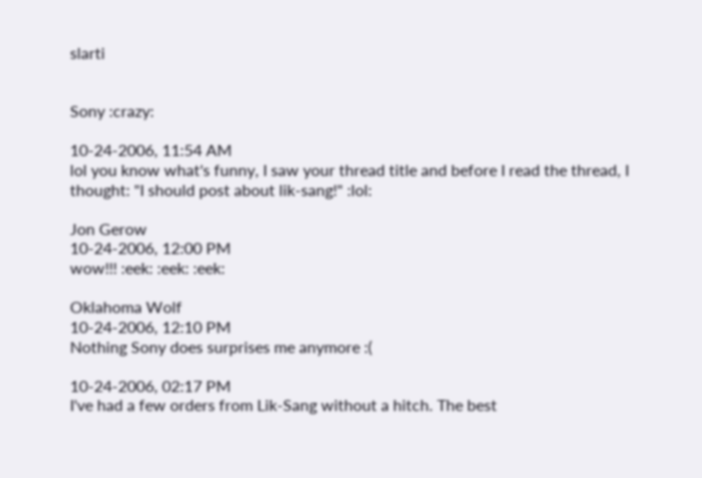slarti


Sony :crazy:

10-24-2006, 11:54 AM
lol you know what's funny, I saw your thread title and before I read the thread, I thought: "I should post about lik-sang!" :lol:

Jon Gerow
10-24-2006, 12:00 PM
wow!!! :eek: :eek: :eek:

Oklahoma Wolf
10-24-2006, 12:10 PM
Nothing Sony does surprises me anymore :(

10-24-2006, 02:17 PM
I've had a few orders from Lik-Sang without a hitch. The best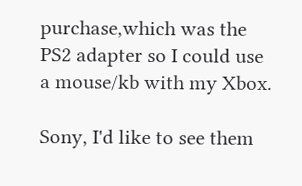purchase,which was the PS2 adapter so I could use a mouse/kb with my Xbox.

Sony, I'd like to see them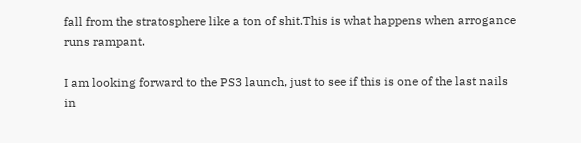fall from the stratosphere like a ton of shit.This is what happens when arrogance runs rampant.

I am looking forward to the PS3 launch, just to see if this is one of the last nails in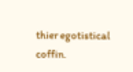thier egotistical coffin.